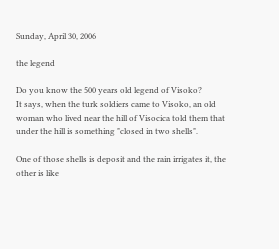Sunday, April 30, 2006

the legend

Do you know the 500 years old legend of Visoko?
It says, when the turk soldiers came to Visoko, an old woman who lived near the hill of Visocica told them that under the hill is something "closed in two shells".

One of those shells is deposit and the rain irrigates it, the other is like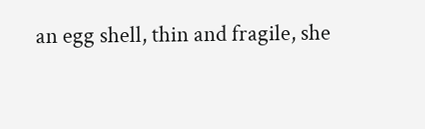an egg shell, thin and fragile, she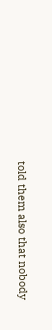told them also that nobody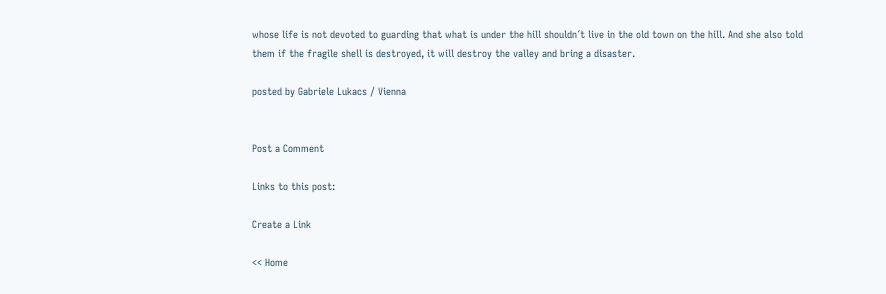whose life is not devoted to guarding that what is under the hill shouldn´t live in the old town on the hill. And she also told them if the fragile shell is destroyed, it will destroy the valley and bring a disaster.

posted by Gabriele Lukacs / Vienna


Post a Comment

Links to this post:

Create a Link

<< Home